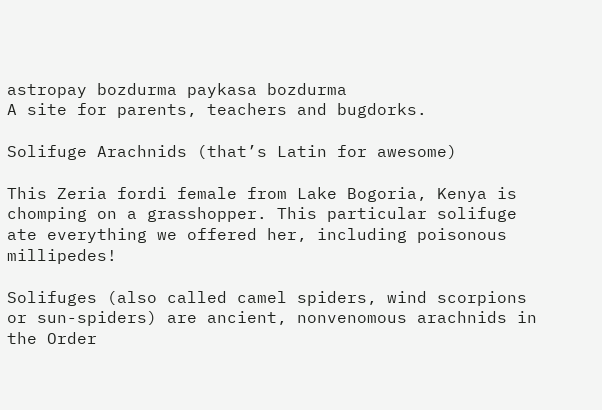astropay bozdurma paykasa bozdurma
A site for parents, teachers and bugdorks.

Solifuge Arachnids (that’s Latin for awesome)

This Zeria fordi female from Lake Bogoria, Kenya is chomping on a grasshopper. This particular solifuge ate everything we offered her, including poisonous millipedes!

Solifuges (also called camel spiders, wind scorpions or sun-spiders) are ancient, nonvenomous arachnids in the Order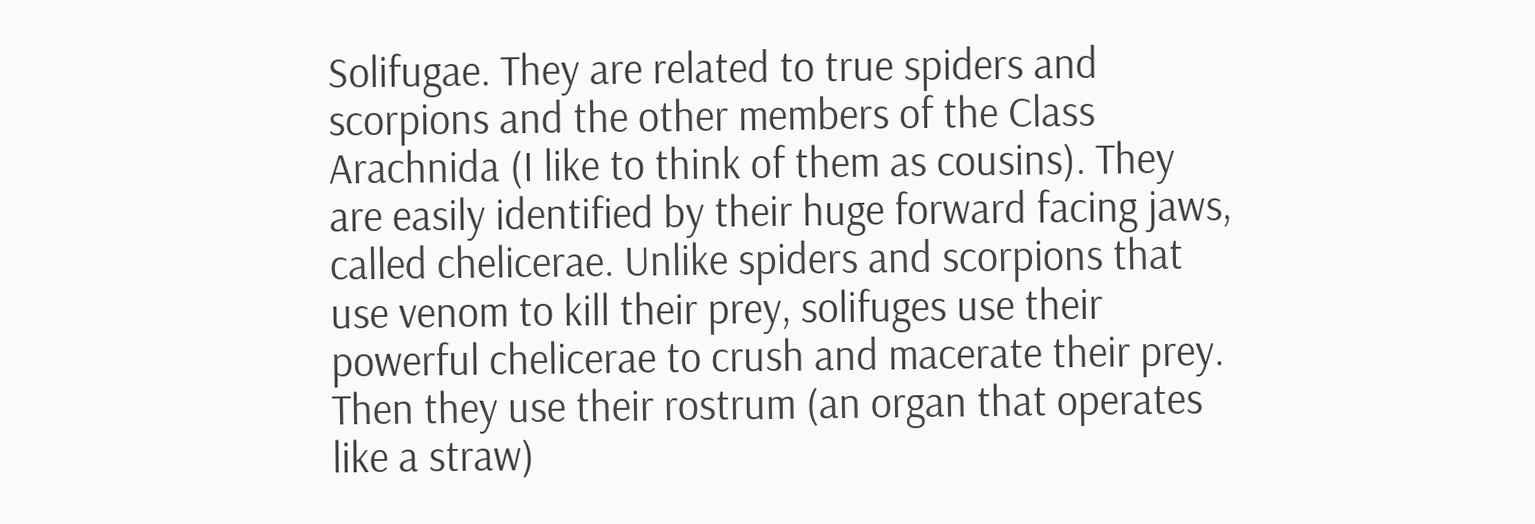Solifugae. They are related to true spiders and scorpions and the other members of the Class Arachnida (I like to think of them as cousins). They are easily identified by their huge forward facing jaws, called chelicerae. Unlike spiders and scorpions that use venom to kill their prey, solifuges use their powerful chelicerae to crush and macerate their prey. Then they use their rostrum (an organ that operates like a straw)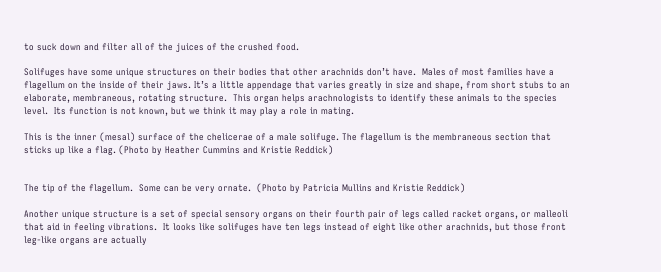to suck down and filter all of the juices of the crushed food.

Solifuges have some unique structures on their bodies that other arachnids don’t have.  Males of most families have a flagellum on the inside of their jaws. It’s a little appendage that varies greatly in size and shape, from short stubs to an elaborate, membraneous, rotating structure.  This organ helps arachnologists to identify these animals to the species level.  Its function is not known, but we think it may play a role in mating.

This is the inner (mesal) surface of the chelicerae of a male solifuge. The flagellum is the membraneous section that sticks up like a flag. (Photo by Heather Cummins and Kristie Reddick)


The tip of the flagellum.  Some can be very ornate.  (Photo by Patricia Mullins and Kristie Reddick)

Another unique structure is a set of special sensory organs on their fourth pair of legs called racket organs, or malleoli that aid in feeling vibrations.  It looks like solifuges have ten legs instead of eight like other arachnids, but those front leg-like organs are actually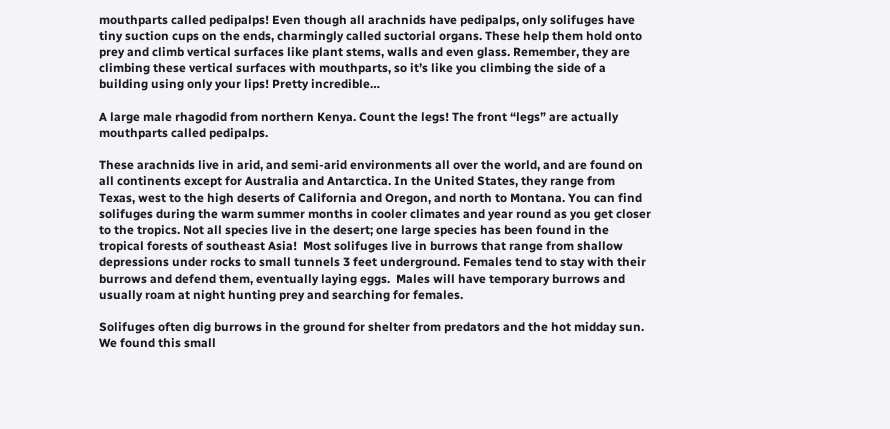mouthparts called pedipalps! Even though all arachnids have pedipalps, only solifuges have tiny suction cups on the ends, charmingly called suctorial organs. These help them hold onto prey and climb vertical surfaces like plant stems, walls and even glass. Remember, they are climbing these vertical surfaces with mouthparts, so it’s like you climbing the side of a building using only your lips! Pretty incredible…

A large male rhagodid from northern Kenya. Count the legs! The front “legs” are actually mouthparts called pedipalps.

These arachnids live in arid, and semi-arid environments all over the world, and are found on all continents except for Australia and Antarctica. In the United States, they range from Texas, west to the high deserts of California and Oregon, and north to Montana. You can find solifuges during the warm summer months in cooler climates and year round as you get closer to the tropics. Not all species live in the desert; one large species has been found in the tropical forests of southeast Asia!  Most solifuges live in burrows that range from shallow depressions under rocks to small tunnels 3 feet underground. Females tend to stay with their burrows and defend them, eventually laying eggs.  Males will have temporary burrows and usually roam at night hunting prey and searching for females.

Solifuges often dig burrows in the ground for shelter from predators and the hot midday sun. We found this small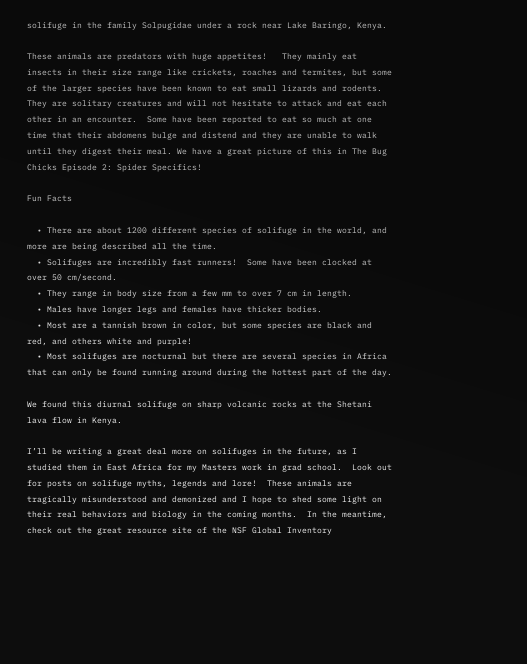solifuge in the family Solpugidae under a rock near Lake Baringo, Kenya.

These animals are predators with huge appetites!   They mainly eat insects in their size range like crickets, roaches and termites, but some of the larger species have been known to eat small lizards and rodents. They are solitary creatures and will not hesitate to attack and eat each other in an encounter.  Some have been reported to eat so much at one time that their abdomens bulge and distend and they are unable to walk until they digest their meal. We have a great picture of this in The Bug Chicks Episode 2: Spider Specifics!

Fun Facts

  • There are about 1200 different species of solifuge in the world, and more are being described all the time.
  • Solifuges are incredibly fast runners!  Some have been clocked at over 50 cm/second.
  • They range in body size from a few mm to over 7 cm in length.
  • Males have longer legs and females have thicker bodies.
  • Most are a tannish brown in color, but some species are black and red, and others white and purple!
  • Most solifuges are nocturnal but there are several species in Africa that can only be found running around during the hottest part of the day.

We found this diurnal solifuge on sharp volcanic rocks at the Shetani lava flow in Kenya.

I’ll be writing a great deal more on solifuges in the future, as I studied them in East Africa for my Masters work in grad school.  Look out for posts on solifuge myths, legends and lore!  These animals are tragically misunderstood and demonized and I hope to shed some light on their real behaviors and biology in the coming months.  In the meantime, check out the great resource site of the NSF Global Inventory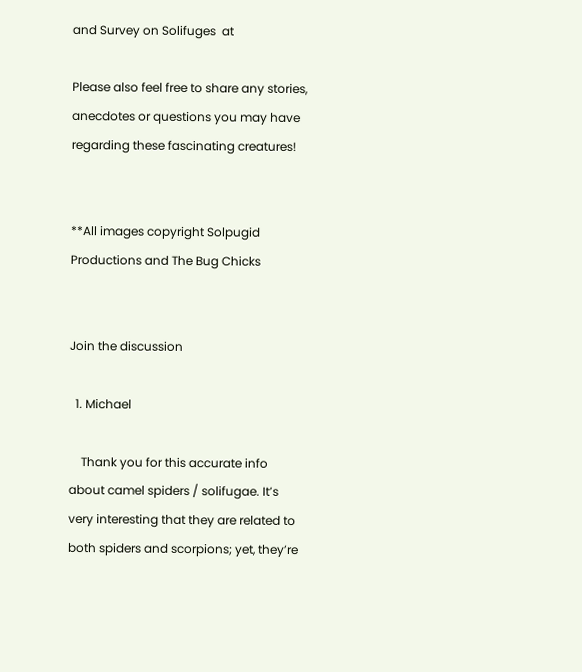and Survey on Solifuges  at

Please also feel free to share any stories, anecdotes or questions you may have regarding these fascinating creatures!


**All images copyright Solpugid Productions and The Bug Chicks


Join the discussion

  1. Michael

    Thank you for this accurate info about camel spiders / solifugae. It’s very interesting that they are related to both spiders and scorpions; yet, they’re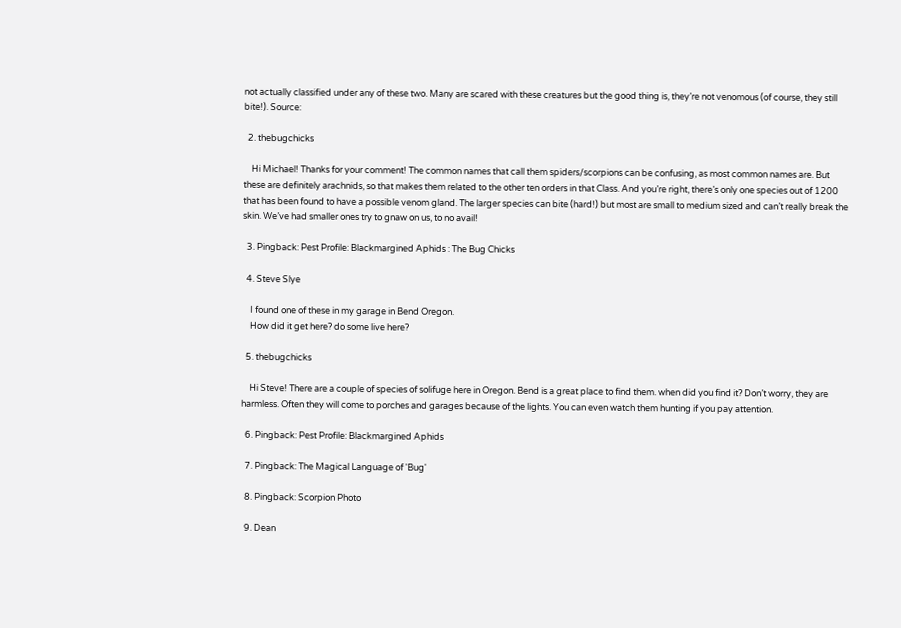not actually classified under any of these two. Many are scared with these creatures but the good thing is, they’re not venomous (of course, they still bite!). Source:

  2. thebugchicks

    Hi Michael! Thanks for your comment! The common names that call them spiders/scorpions can be confusing, as most common names are. But these are definitely arachnids, so that makes them related to the other ten orders in that Class. And you’re right, there’s only one species out of 1200 that has been found to have a possible venom gland. The larger species can bite (hard!) but most are small to medium sized and can’t really break the skin. We’ve had smaller ones try to gnaw on us, to no avail!

  3. Pingback: Pest Profile: Blackmargined Aphids : The Bug Chicks

  4. Steve Slye

    I found one of these in my garage in Bend Oregon.
    How did it get here? do some live here?

  5. thebugchicks

    Hi Steve! There are a couple of species of solifuge here in Oregon. Bend is a great place to find them. when did you find it? Don’t worry, they are harmless. Often they will come to porches and garages because of the lights. You can even watch them hunting if you pay attention.

  6. Pingback: Pest Profile: Blackmargined Aphids

  7. Pingback: The Magical Language of 'Bug'

  8. Pingback: Scorpion Photo

  9. Dean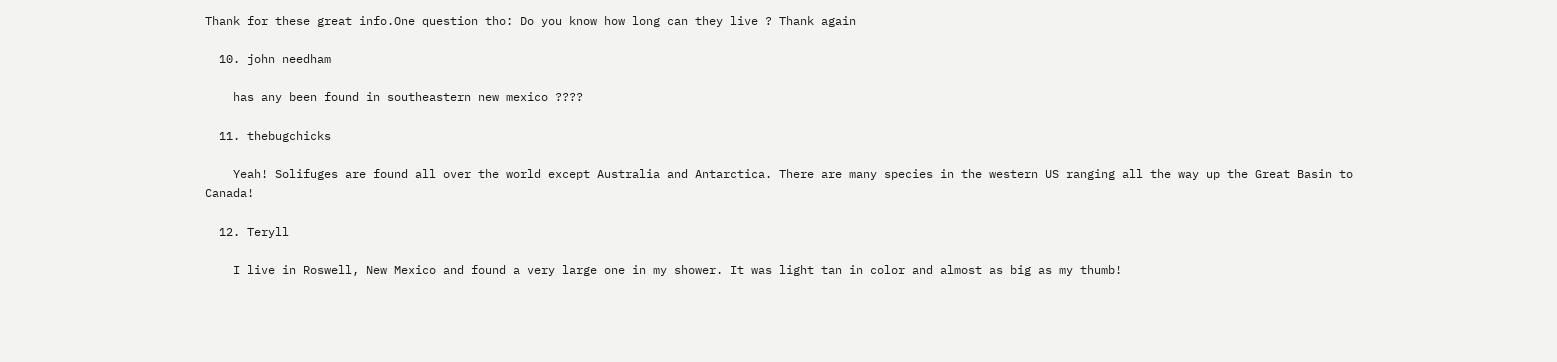Thank for these great info.One question tho: Do you know how long can they live ? Thank again

  10. john needham

    has any been found in southeastern new mexico ????

  11. thebugchicks

    Yeah! Solifuges are found all over the world except Australia and Antarctica. There are many species in the western US ranging all the way up the Great Basin to Canada!

  12. Teryll

    I live in Roswell, New Mexico and found a very large one in my shower. It was light tan in color and almost as big as my thumb!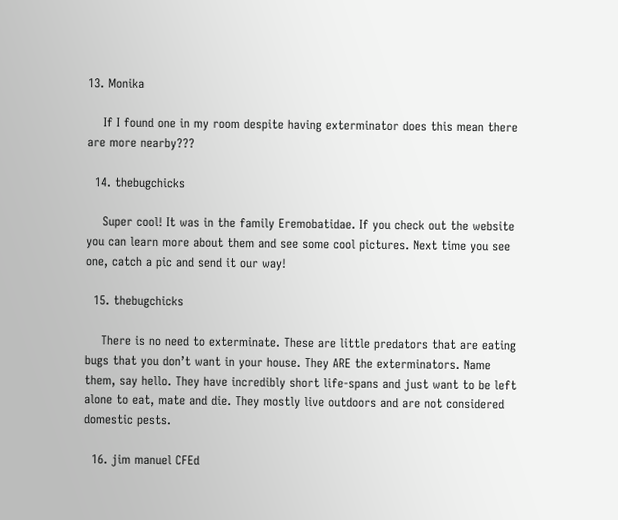13. Monika

    If I found one in my room despite having exterminator does this mean there are more nearby???

  14. thebugchicks

    Super cool! It was in the family Eremobatidae. If you check out the website you can learn more about them and see some cool pictures. Next time you see one, catch a pic and send it our way!

  15. thebugchicks

    There is no need to exterminate. These are little predators that are eating bugs that you don’t want in your house. They ARE the exterminators. Name them, say hello. They have incredibly short life-spans and just want to be left alone to eat, mate and die. They mostly live outdoors and are not considered domestic pests.

  16. jim manuel CFEd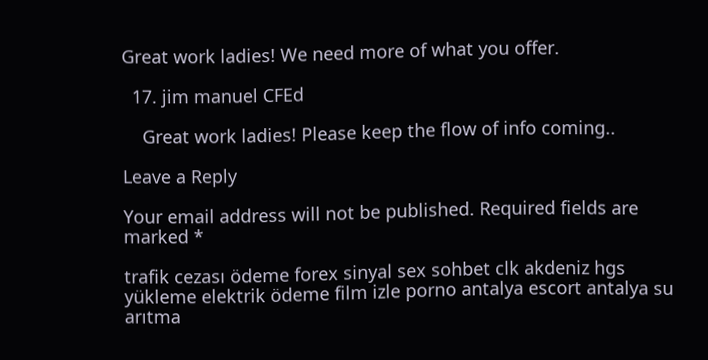Great work ladies! We need more of what you offer.

  17. jim manuel CFEd

    Great work ladies! Please keep the flow of info coming..

Leave a Reply

Your email address will not be published. Required fields are marked *

trafik cezası ödeme forex sinyal sex sohbet clk akdeniz hgs yükleme elektrik ödeme film izle porno antalya escort antalya su arıtma